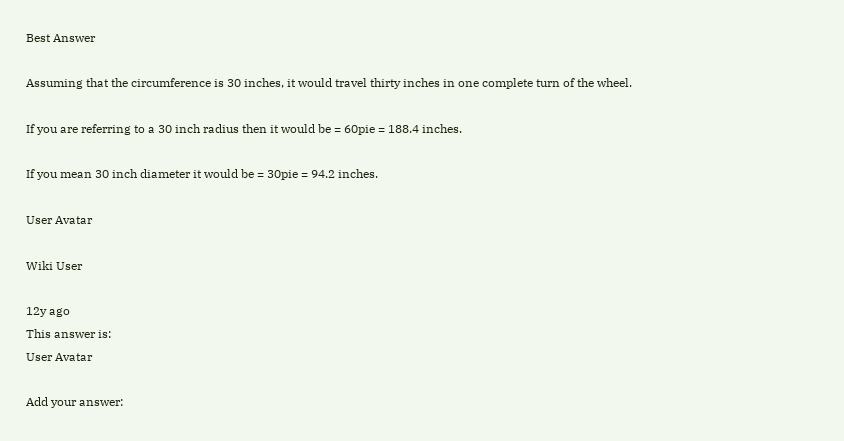Best Answer

Assuming that the circumference is 30 inches, it would travel thirty inches in one complete turn of the wheel.

If you are referring to a 30 inch radius then it would be = 60pie = 188.4 inches.

If you mean 30 inch diameter it would be = 30pie = 94.2 inches.

User Avatar

Wiki User

12y ago
This answer is:
User Avatar

Add your answer: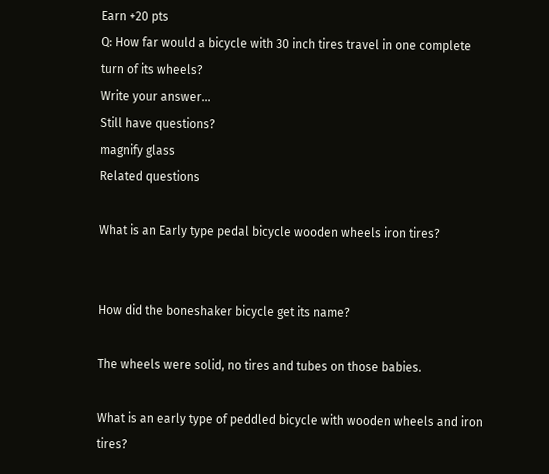Earn +20 pts
Q: How far would a bicycle with 30 inch tires travel in one complete turn of its wheels?
Write your answer...
Still have questions?
magnify glass
Related questions

What is an Early type pedal bicycle wooden wheels iron tires?


How did the boneshaker bicycle get its name?

The wheels were solid, no tires and tubes on those babies.

What is an early type of peddled bicycle with wooden wheels and iron tires?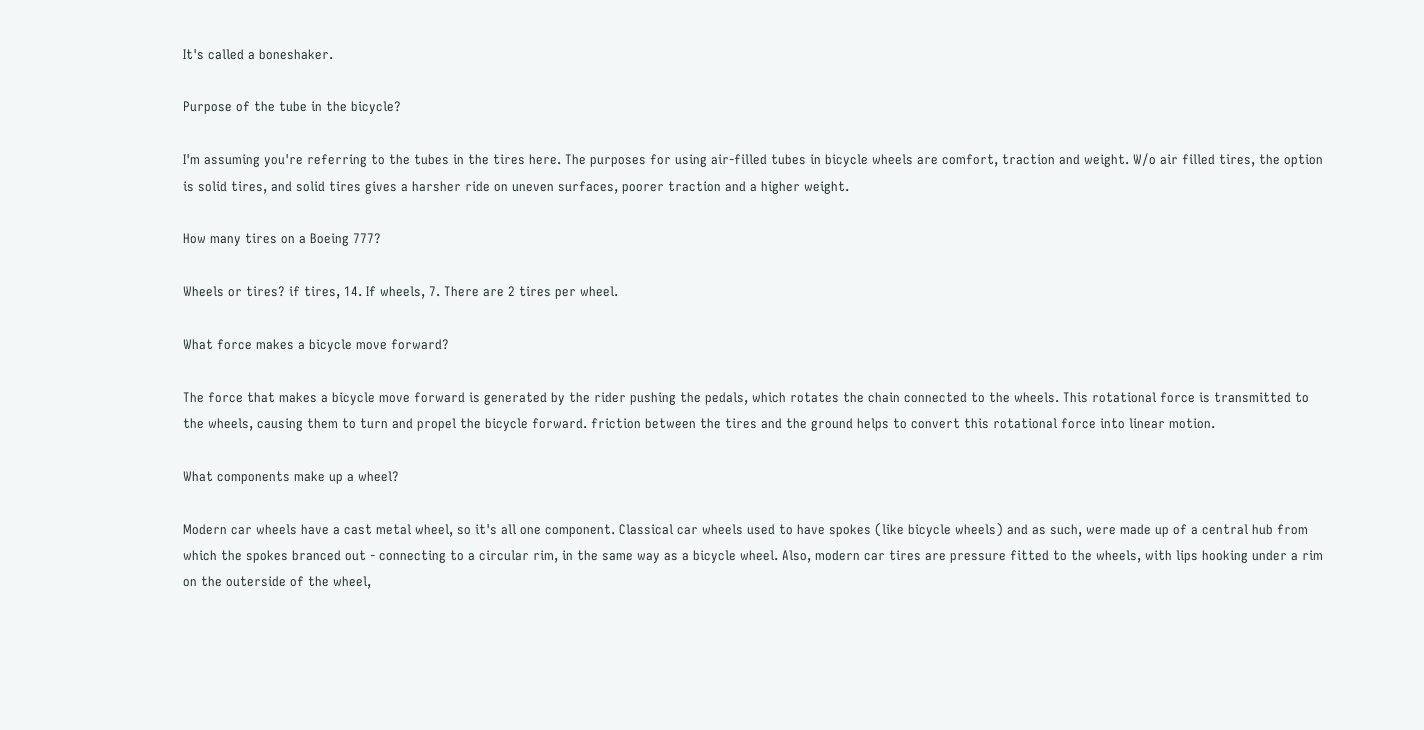It's called a boneshaker.

Purpose of the tube in the bicycle?

I'm assuming you're referring to the tubes in the tires here. The purposes for using air-filled tubes in bicycle wheels are comfort, traction and weight. W/o air filled tires, the option is solid tires, and solid tires gives a harsher ride on uneven surfaces, poorer traction and a higher weight.

How many tires on a Boeing 777?

Wheels or tires? if tires, 14. If wheels, 7. There are 2 tires per wheel.

What force makes a bicycle move forward?

The force that makes a bicycle move forward is generated by the rider pushing the pedals, which rotates the chain connected to the wheels. This rotational force is transmitted to the wheels, causing them to turn and propel the bicycle forward. friction between the tires and the ground helps to convert this rotational force into linear motion.

What components make up a wheel?

Modern car wheels have a cast metal wheel, so it's all one component. Classical car wheels used to have spokes (like bicycle wheels) and as such, were made up of a central hub from which the spokes branced out - connecting to a circular rim, in the same way as a bicycle wheel. Also, modern car tires are pressure fitted to the wheels, with lips hooking under a rim on the outerside of the wheel,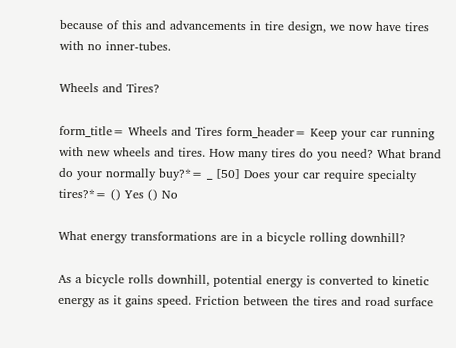because of this and advancements in tire design, we now have tires with no inner-tubes.

Wheels and Tires?

form_title= Wheels and Tires form_header= Keep your car running with new wheels and tires. How many tires do you need? What brand do your normally buy?*= _ [50] Does your car require specialty tires?*= () Yes () No

What energy transformations are in a bicycle rolling downhill?

As a bicycle rolls downhill, potential energy is converted to kinetic energy as it gains speed. Friction between the tires and road surface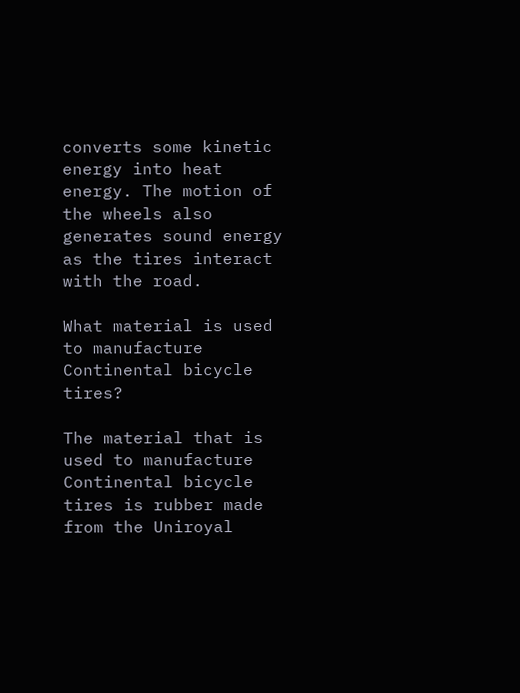converts some kinetic energy into heat energy. The motion of the wheels also generates sound energy as the tires interact with the road.

What material is used to manufacture Continental bicycle tires?

The material that is used to manufacture Continental bicycle tires is rubber made from the Uniroyal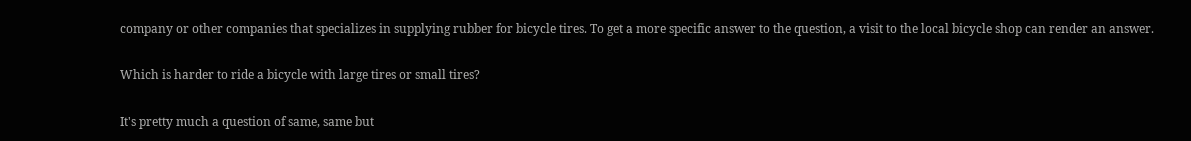company or other companies that specializes in supplying rubber for bicycle tires. To get a more specific answer to the question, a visit to the local bicycle shop can render an answer.

Which is harder to ride a bicycle with large tires or small tires?

It's pretty much a question of same, same but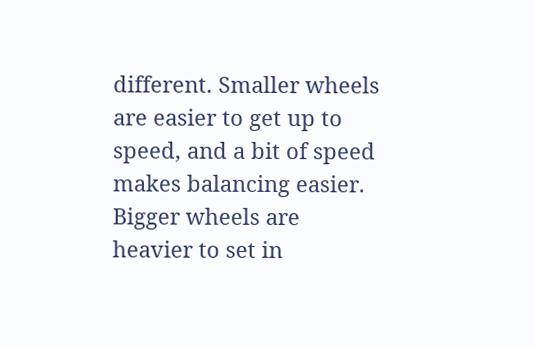different. Smaller wheels are easier to get up to speed, and a bit of speed makes balancing easier. Bigger wheels are heavier to set in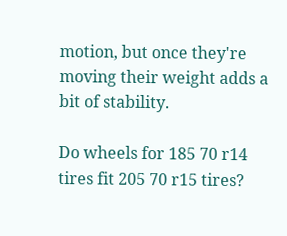motion, but once they're moving their weight adds a bit of stability.

Do wheels for 185 70 r14 tires fit 205 70 r15 tires?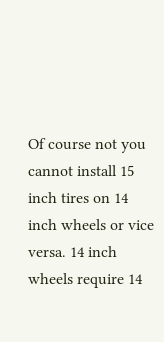Of course not you cannot install 15 inch tires on 14 inch wheels or vice versa. 14 inch wheels require 14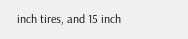inch tires, and 15 inch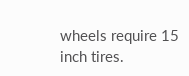wheels require 15 inch tires.